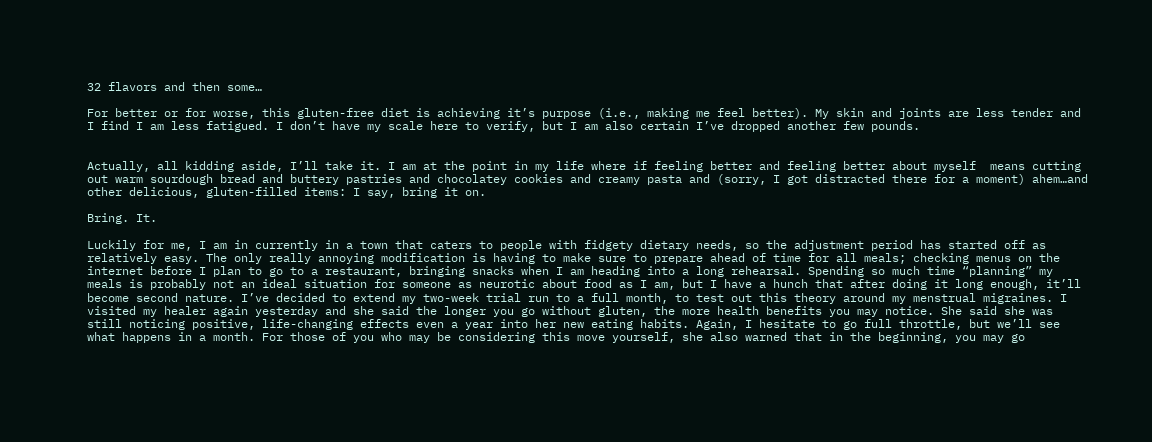32 flavors and then some…

For better or for worse, this gluten-free diet is achieving it’s purpose (i.e., making me feel better). My skin and joints are less tender and I find I am less fatigued. I don’t have my scale here to verify, but I am also certain I’ve dropped another few pounds.


Actually, all kidding aside, I’ll take it. I am at the point in my life where if feeling better and feeling better about myself  means cutting out warm sourdough bread and buttery pastries and chocolatey cookies and creamy pasta and (sorry, I got distracted there for a moment) ahem…and other delicious, gluten-filled items: I say, bring it on.

Bring. It.

Luckily for me, I am in currently in a town that caters to people with fidgety dietary needs, so the adjustment period has started off as relatively easy. The only really annoying modification is having to make sure to prepare ahead of time for all meals; checking menus on the internet before I plan to go to a restaurant, bringing snacks when I am heading into a long rehearsal. Spending so much time “planning” my meals is probably not an ideal situation for someone as neurotic about food as I am, but I have a hunch that after doing it long enough, it’ll become second nature. I’ve decided to extend my two-week trial run to a full month, to test out this theory around my menstrual migraines. I visited my healer again yesterday and she said the longer you go without gluten, the more health benefits you may notice. She said she was still noticing positive, life-changing effects even a year into her new eating habits. Again, I hesitate to go full throttle, but we’ll see what happens in a month. For those of you who may be considering this move yourself, she also warned that in the beginning, you may go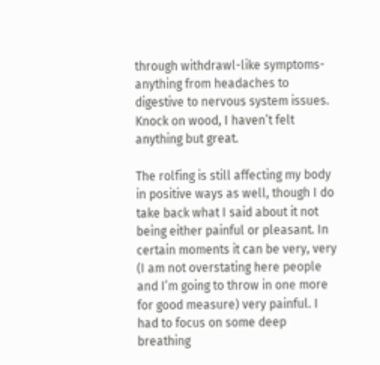through withdrawl-like symptoms- anything from headaches to digestive to nervous system issues. Knock on wood, I haven’t felt anything but great.

The rolfing is still affecting my body in positive ways as well, though I do take back what I said about it not being either painful or pleasant. In certain moments it can be very, very (I am not overstating here people and I’m going to throw in one more for good measure) very painful. I had to focus on some deep breathing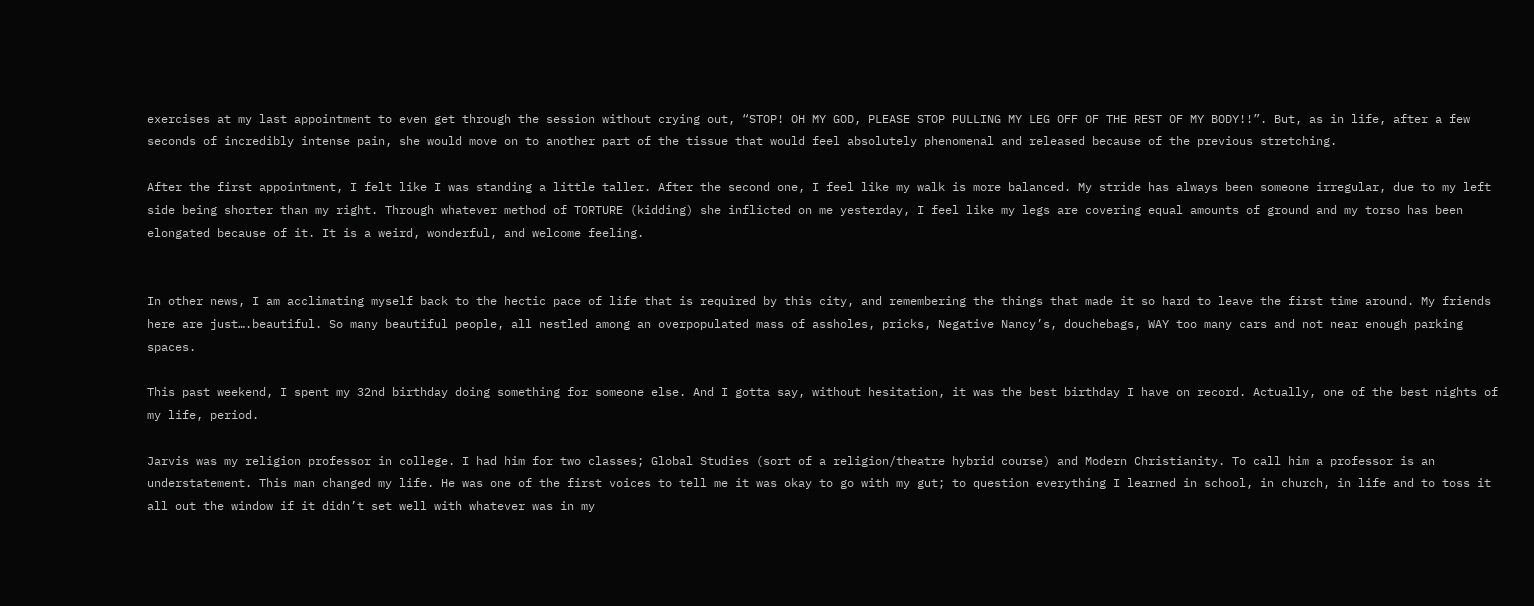exercises at my last appointment to even get through the session without crying out, “STOP! OH MY GOD, PLEASE STOP PULLING MY LEG OFF OF THE REST OF MY BODY!!”. But, as in life, after a few seconds of incredibly intense pain, she would move on to another part of the tissue that would feel absolutely phenomenal and released because of the previous stretching.

After the first appointment, I felt like I was standing a little taller. After the second one, I feel like my walk is more balanced. My stride has always been someone irregular, due to my left side being shorter than my right. Through whatever method of TORTURE (kidding) she inflicted on me yesterday, I feel like my legs are covering equal amounts of ground and my torso has been elongated because of it. It is a weird, wonderful, and welcome feeling.


In other news, I am acclimating myself back to the hectic pace of life that is required by this city, and remembering the things that made it so hard to leave the first time around. My friends here are just….beautiful. So many beautiful people, all nestled among an overpopulated mass of assholes, pricks, Negative Nancy’s, douchebags, WAY too many cars and not near enough parking spaces.

This past weekend, I spent my 32nd birthday doing something for someone else. And I gotta say, without hesitation, it was the best birthday I have on record. Actually, one of the best nights of my life, period.

Jarvis was my religion professor in college. I had him for two classes; Global Studies (sort of a religion/theatre hybrid course) and Modern Christianity. To call him a professor is an understatement. This man changed my life. He was one of the first voices to tell me it was okay to go with my gut; to question everything I learned in school, in church, in life and to toss it all out the window if it didn’t set well with whatever was in my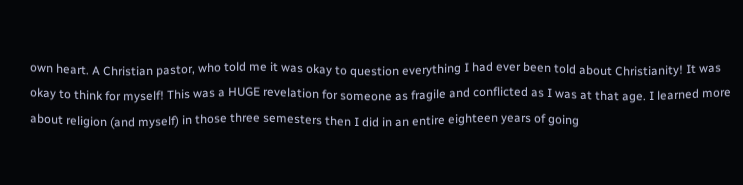own heart. A Christian pastor, who told me it was okay to question everything I had ever been told about Christianity! It was okay to think for myself! This was a HUGE revelation for someone as fragile and conflicted as I was at that age. I learned more about religion (and myself) in those three semesters then I did in an entire eighteen years of going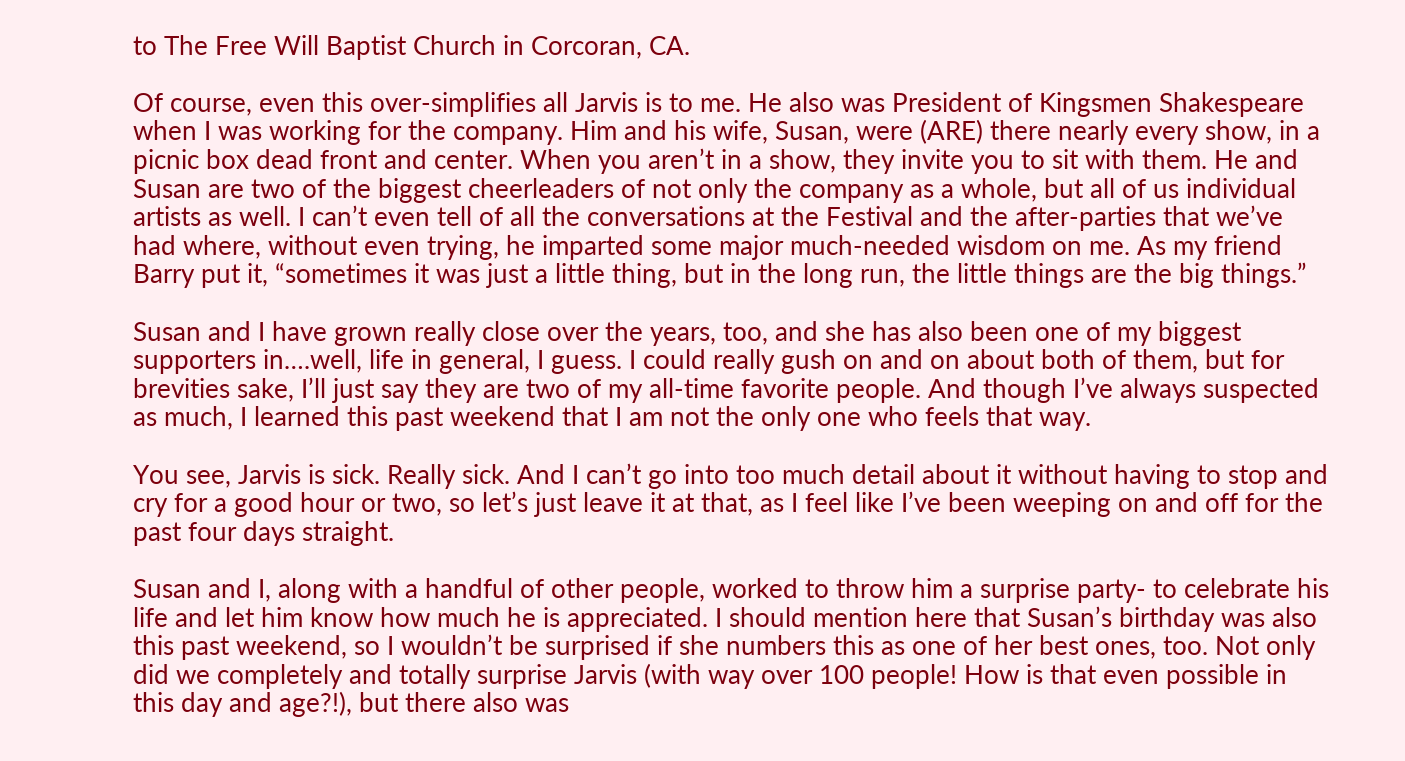to The Free Will Baptist Church in Corcoran, CA.

Of course, even this over-simplifies all Jarvis is to me. He also was President of Kingsmen Shakespeare when I was working for the company. Him and his wife, Susan, were (ARE) there nearly every show, in a picnic box dead front and center. When you aren’t in a show, they invite you to sit with them. He and Susan are two of the biggest cheerleaders of not only the company as a whole, but all of us individual artists as well. I can’t even tell of all the conversations at the Festival and the after-parties that we’ve had where, without even trying, he imparted some major much-needed wisdom on me. As my friend Barry put it, “sometimes it was just a little thing, but in the long run, the little things are the big things.”

Susan and I have grown really close over the years, too, and she has also been one of my biggest supporters in….well, life in general, I guess. I could really gush on and on about both of them, but for brevities sake, I’ll just say they are two of my all-time favorite people. And though I’ve always suspected as much, I learned this past weekend that I am not the only one who feels that way.

You see, Jarvis is sick. Really sick. And I can’t go into too much detail about it without having to stop and cry for a good hour or two, so let’s just leave it at that, as I feel like I’ve been weeping on and off for the past four days straight.

Susan and I, along with a handful of other people, worked to throw him a surprise party- to celebrate his life and let him know how much he is appreciated. I should mention here that Susan’s birthday was also this past weekend, so I wouldn’t be surprised if she numbers this as one of her best ones, too. Not only did we completely and totally surprise Jarvis (with way over 100 people! How is that even possible in this day and age?!), but there also was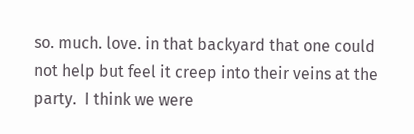so. much. love. in that backyard that one could not help but feel it creep into their veins at the party.  I think we were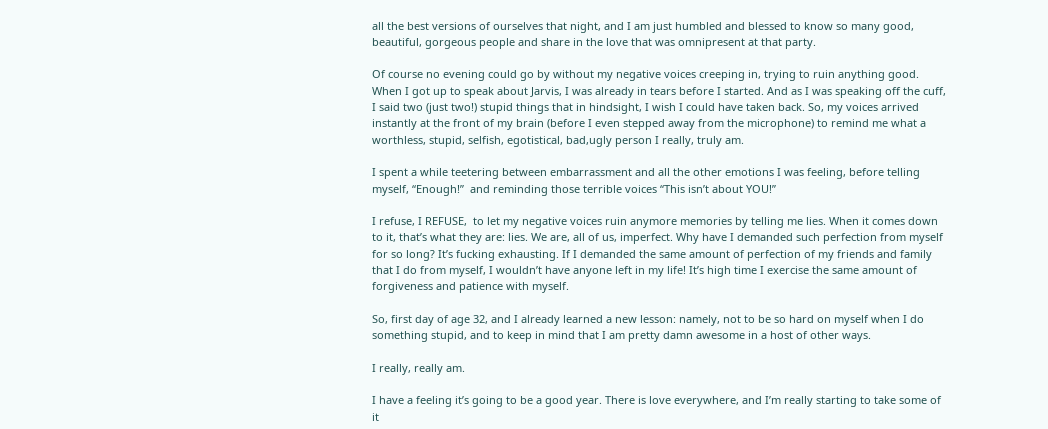all the best versions of ourselves that night, and I am just humbled and blessed to know so many good, beautiful, gorgeous people and share in the love that was omnipresent at that party.

Of course no evening could go by without my negative voices creeping in, trying to ruin anything good. When I got up to speak about Jarvis, I was already in tears before I started. And as I was speaking off the cuff, I said two (just two!) stupid things that in hindsight, I wish I could have taken back. So, my voices arrived instantly at the front of my brain (before I even stepped away from the microphone) to remind me what a worthless, stupid, selfish, egotistical, bad,ugly person I really, truly am.

I spent a while teetering between embarrassment and all the other emotions I was feeling, before telling myself, “Enough!”  and reminding those terrible voices “This isn’t about YOU!”

I refuse, I REFUSE,  to let my negative voices ruin anymore memories by telling me lies. When it comes down to it, that’s what they are: lies. We are, all of us, imperfect. Why have I demanded such perfection from myself for so long? It’s fucking exhausting. If I demanded the same amount of perfection of my friends and family that I do from myself, I wouldn’t have anyone left in my life! It’s high time I exercise the same amount of forgiveness and patience with myself.

So, first day of age 32, and I already learned a new lesson: namely, not to be so hard on myself when I do something stupid, and to keep in mind that I am pretty damn awesome in a host of other ways.

I really, really am.

I have a feeling it’s going to be a good year. There is love everywhere, and I’m really starting to take some of it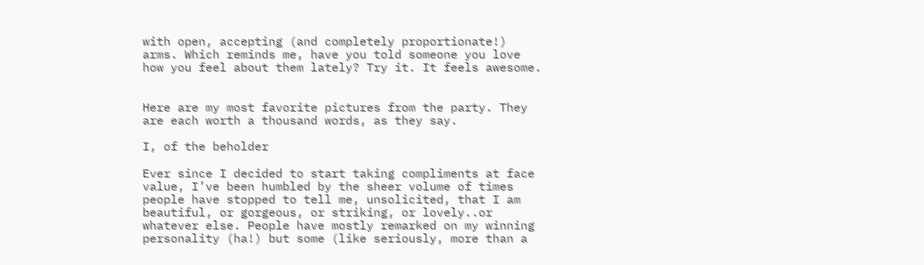with open, accepting (and completely proportionate!) arms. Which reminds me, have you told someone you love how you feel about them lately? Try it. It feels awesome.


Here are my most favorite pictures from the party. They are each worth a thousand words, as they say.

I, of the beholder

Ever since I decided to start taking compliments at face value, I’ve been humbled by the sheer volume of times people have stopped to tell me, unsolicited, that I am beautiful, or gorgeous, or striking, or lovely..or whatever else. People have mostly remarked on my winning personality (ha!) but some (like seriously, more than a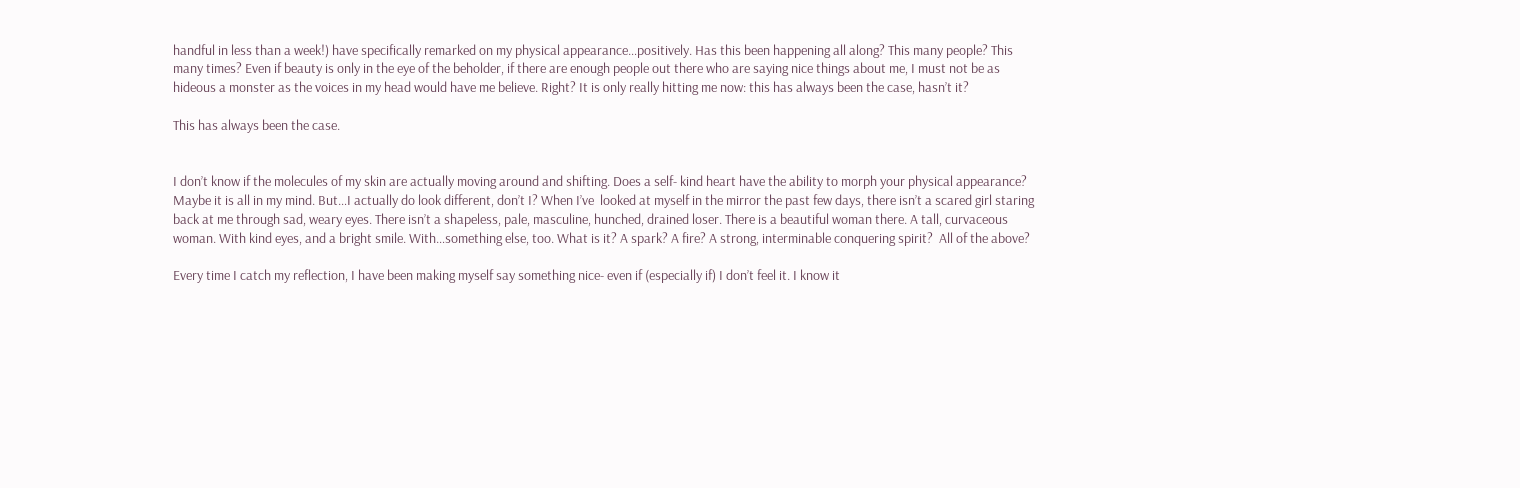handful in less than a week!) have specifically remarked on my physical appearance…positively. Has this been happening all along? This many people? This many times? Even if beauty is only in the eye of the beholder, if there are enough people out there who are saying nice things about me, I must not be as hideous a monster as the voices in my head would have me believe. Right? It is only really hitting me now: this has always been the case, hasn’t it?

This has always been the case.


I don’t know if the molecules of my skin are actually moving around and shifting. Does a self- kind heart have the ability to morph your physical appearance?  Maybe it is all in my mind. But…I actually do look different, don’t I? When I’ve  looked at myself in the mirror the past few days, there isn’t a scared girl staring back at me through sad, weary eyes. There isn’t a shapeless, pale, masculine, hunched, drained loser. There is a beautiful woman there. A tall, curvaceous woman. With kind eyes, and a bright smile. With…something else, too. What is it? A spark? A fire? A strong, interminable conquering spirit?  All of the above?

Every time I catch my reflection, I have been making myself say something nice- even if (especially if) I don’t feel it. I know it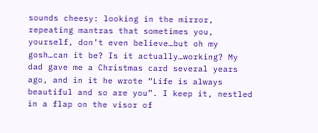sounds cheesy: looking in the mirror, repeating mantras that sometimes you, yourself, don’t even believe…but oh my gosh…can it be? Is it actually…working? My dad gave me a Christmas card several years ago, and in it he wrote “Life is always beautiful and so are you”. I keep it, nestled in a flap on the visor of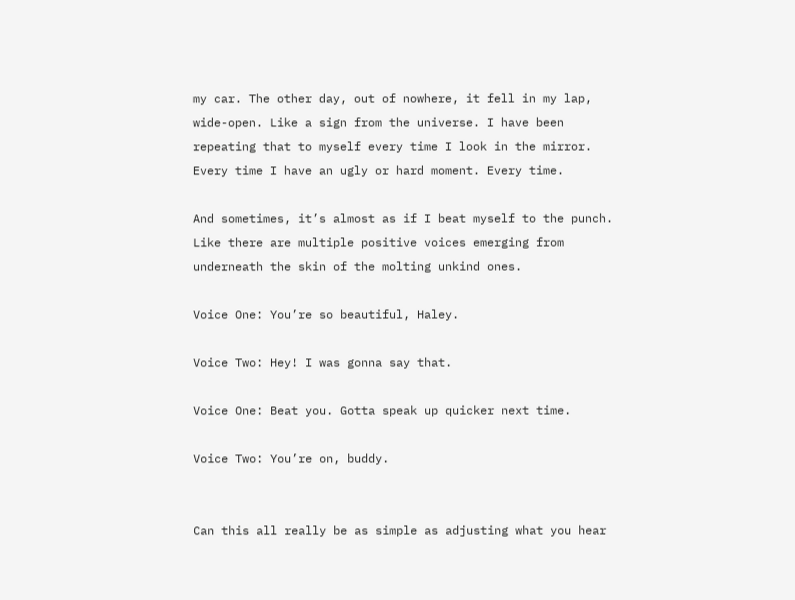my car. The other day, out of nowhere, it fell in my lap, wide-open. Like a sign from the universe. I have been repeating that to myself every time I look in the mirror. Every time I have an ugly or hard moment. Every time.

And sometimes, it’s almost as if I beat myself to the punch. Like there are multiple positive voices emerging from underneath the skin of the molting unkind ones.

Voice One: You’re so beautiful, Haley.

Voice Two: Hey! I was gonna say that.

Voice One: Beat you. Gotta speak up quicker next time.

Voice Two: You’re on, buddy.


Can this all really be as simple as adjusting what you hear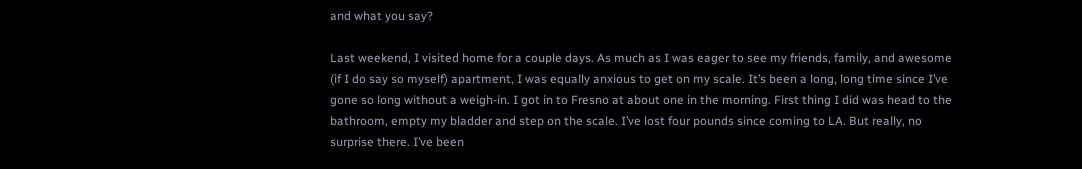and what you say?

Last weekend, I visited home for a couple days. As much as I was eager to see my friends, family, and awesome (if I do say so myself) apartment, I was equally anxious to get on my scale. It’s been a long, long time since I’ve gone so long without a weigh-in. I got in to Fresno at about one in the morning. First thing I did was head to the bathroom, empty my bladder and step on the scale. I’ve lost four pounds since coming to LA. But really, no surprise there. I’ve been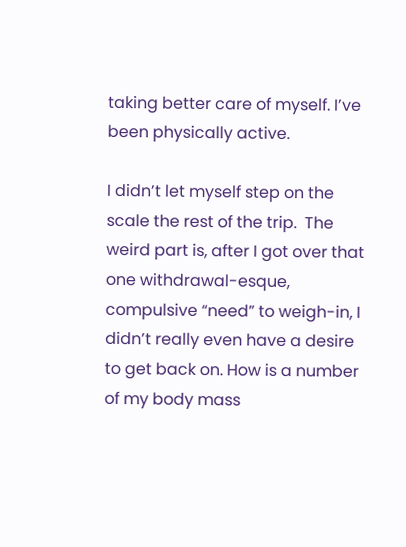taking better care of myself. I’ve been physically active.

I didn’t let myself step on the scale the rest of the trip.  The weird part is, after I got over that one withdrawal-esque, compulsive “need” to weigh-in, I didn’t really even have a desire to get back on. How is a number of my body mass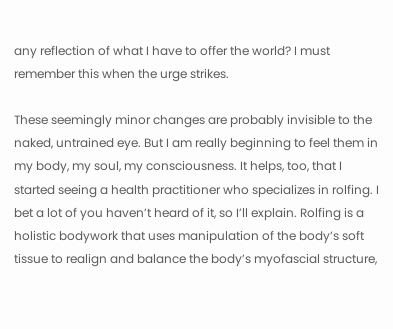any reflection of what I have to offer the world? I must remember this when the urge strikes.

These seemingly minor changes are probably invisible to the naked, untrained eye. But I am really beginning to feel them in my body, my soul, my consciousness. It helps, too, that I started seeing a health practitioner who specializes in rolfing. I bet a lot of you haven’t heard of it, so I’ll explain. Rolfing is a holistic bodywork that uses manipulation of the body’s soft tissue to realign and balance the body’s myofascial structure,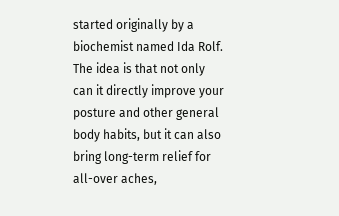started originally by a biochemist named Ida Rolf.  The idea is that not only can it directly improve your posture and other general body habits, but it can also bring long-term relief for all-over aches,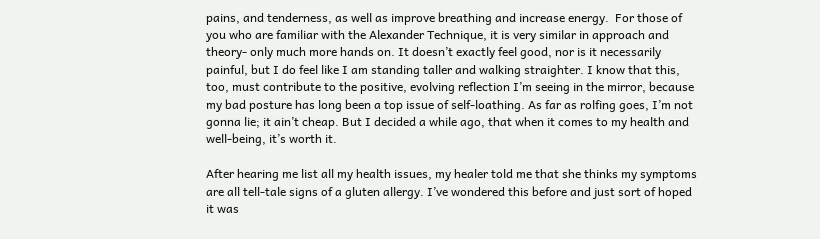pains, and tenderness, as well as improve breathing and increase energy.  For those of you who are familiar with the Alexander Technique, it is very similar in approach and theory- only much more hands on. It doesn’t exactly feel good, nor is it necessarily painful, but I do feel like I am standing taller and walking straighter. I know that this, too, must contribute to the positive, evolving reflection I’m seeing in the mirror, because my bad posture has long been a top issue of self-loathing. As far as rolfing goes, I’m not gonna lie; it ain’t cheap. But I decided a while ago, that when it comes to my health and well-being, it’s worth it.

After hearing me list all my health issues, my healer told me that she thinks my symptoms are all tell-tale signs of a gluten allergy. I’ve wondered this before and just sort of hoped it was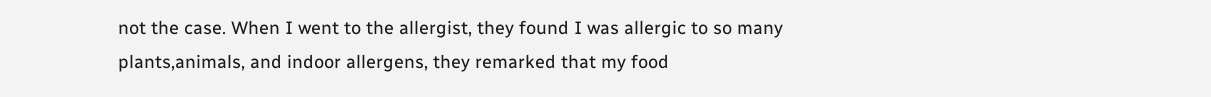not the case. When I went to the allergist, they found I was allergic to so many plants,animals, and indoor allergens, they remarked that my food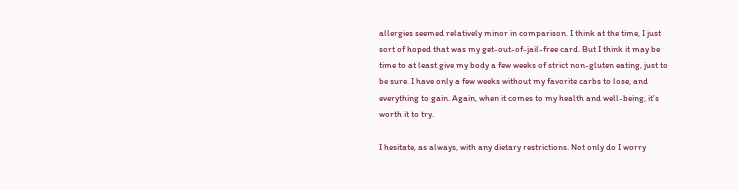allergies seemed relatively minor in comparison. I think at the time, I just sort of hoped that was my get-out-of-jail-free card. But I think it may be time to at least give my body a few weeks of strict non-gluten eating, just to be sure. I have only a few weeks without my favorite carbs to lose, and everything to gain. Again, when it comes to my health and well-being, it’s worth it to try.

I hesitate, as always, with any dietary restrictions. Not only do I worry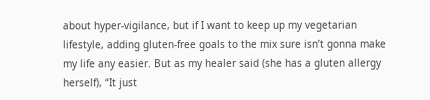about hyper-vigilance, but if I want to keep up my vegetarian lifestyle, adding gluten-free goals to the mix sure isn’t gonna make my life any easier. But as my healer said (she has a gluten allergy herself), “It just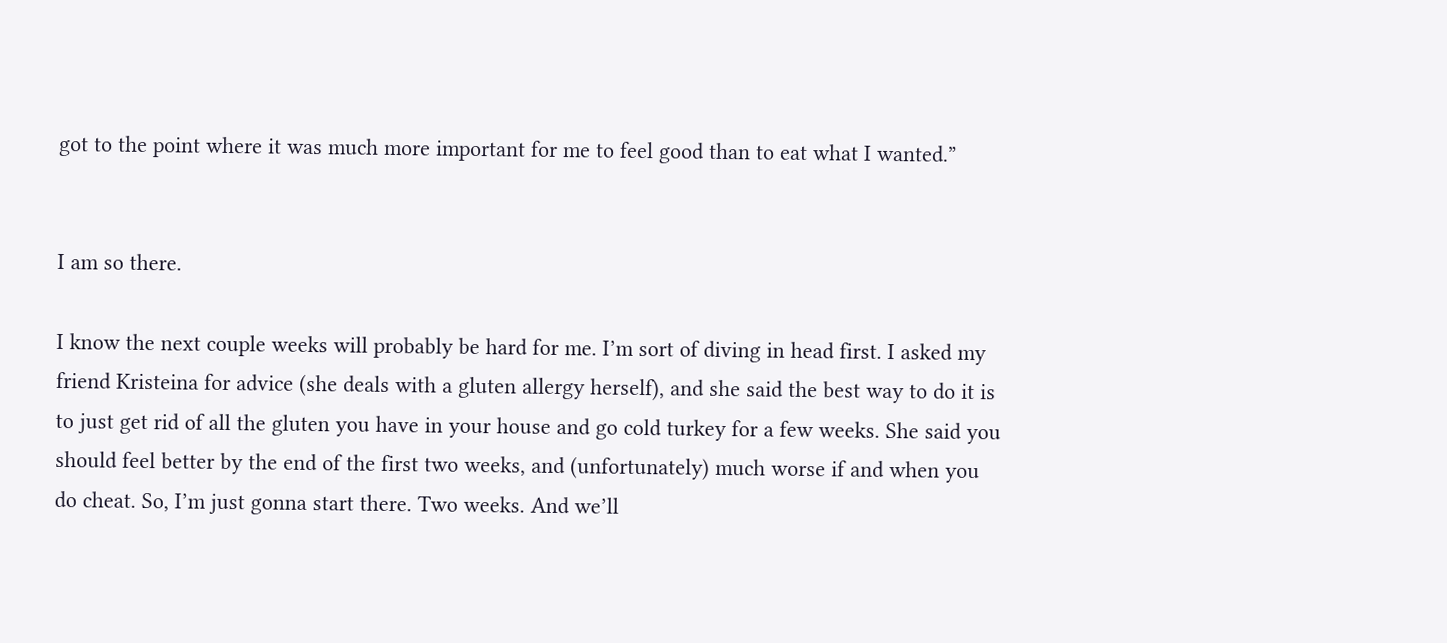got to the point where it was much more important for me to feel good than to eat what I wanted.”


I am so there.

I know the next couple weeks will probably be hard for me. I’m sort of diving in head first. I asked my friend Kristeina for advice (she deals with a gluten allergy herself), and she said the best way to do it is to just get rid of all the gluten you have in your house and go cold turkey for a few weeks. She said you should feel better by the end of the first two weeks, and (unfortunately) much worse if and when you do cheat. So, I’m just gonna start there. Two weeks. And we’ll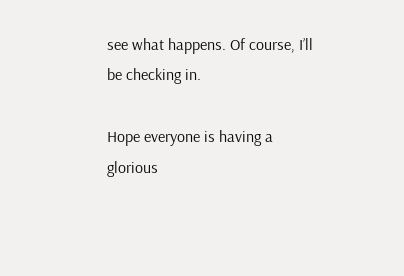see what happens. Of course, I’ll be checking in.

Hope everyone is having a glorious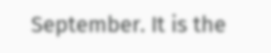September. It is the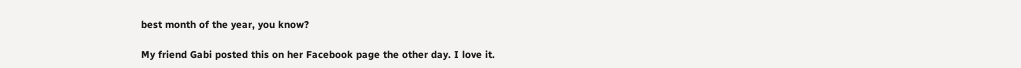best month of the year, you know?

My friend Gabi posted this on her Facebook page the other day. I love it.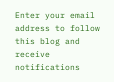Enter your email address to follow this blog and receive notifications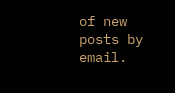of new posts by email.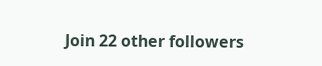Join 22 other followers